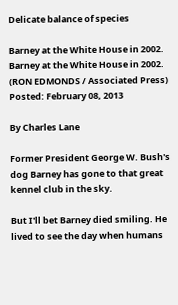Delicate balance of species

Barney at the White House in 2002.
Barney at the White House in 2002. (RON EDMONDS / Associated Press)
Posted: February 08, 2013

By Charles Lane

Former President George W. Bush's dog Barney has gone to that great kennel club in the sky.

But I'll bet Barney died smiling. He lived to see the day when humans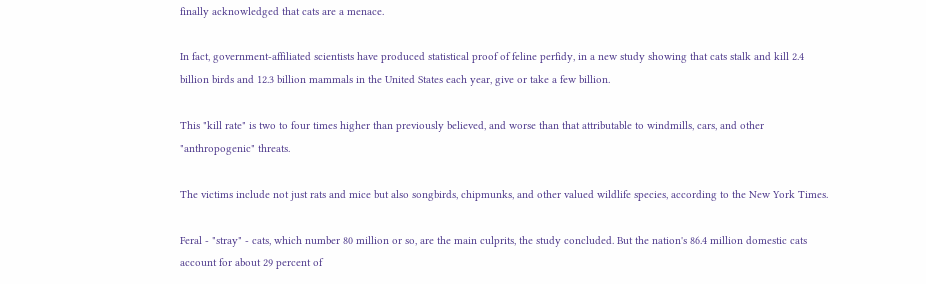finally acknowledged that cats are a menace.

In fact, government-affiliated scientists have produced statistical proof of feline perfidy, in a new study showing that cats stalk and kill 2.4 billion birds and 12.3 billion mammals in the United States each year, give or take a few billion.

This "kill rate" is two to four times higher than previously believed, and worse than that attributable to windmills, cars, and other "anthropogenic" threats.

The victims include not just rats and mice but also songbirds, chipmunks, and other valued wildlife species, according to the New York Times.

Feral - "stray" - cats, which number 80 million or so, are the main culprits, the study concluded. But the nation's 86.4 million domestic cats account for about 29 percent of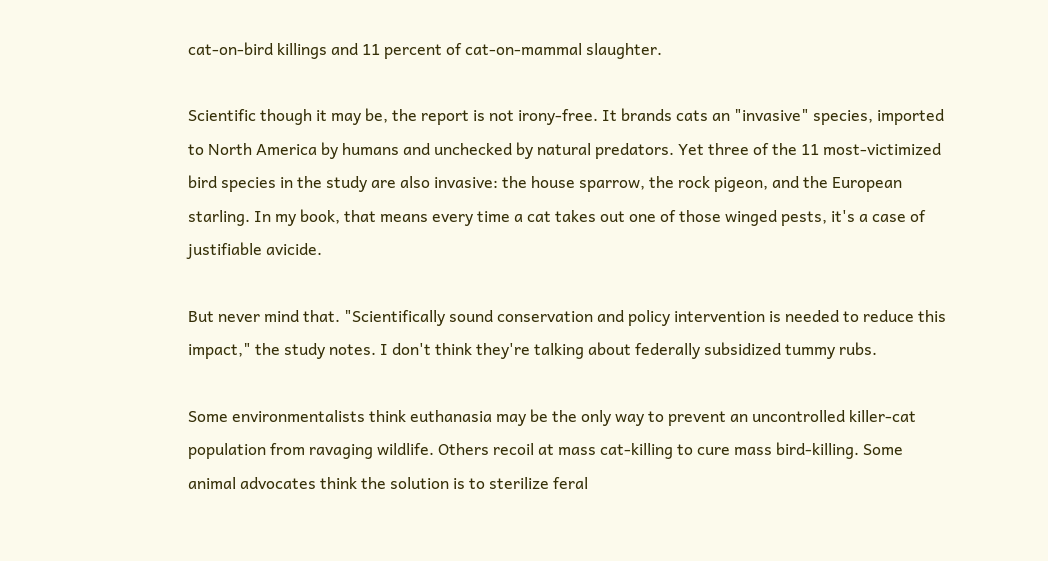cat-on-bird killings and 11 percent of cat-on-mammal slaughter.

Scientific though it may be, the report is not irony-free. It brands cats an "invasive" species, imported to North America by humans and unchecked by natural predators. Yet three of the 11 most-victimized bird species in the study are also invasive: the house sparrow, the rock pigeon, and the European starling. In my book, that means every time a cat takes out one of those winged pests, it's a case of justifiable avicide.

But never mind that. "Scientifically sound conservation and policy intervention is needed to reduce this impact," the study notes. I don't think they're talking about federally subsidized tummy rubs.

Some environmentalists think euthanasia may be the only way to prevent an uncontrolled killer-cat population from ravaging wildlife. Others recoil at mass cat-killing to cure mass bird-killing. Some animal advocates think the solution is to sterilize feral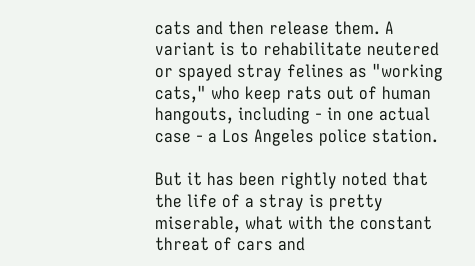cats and then release them. A variant is to rehabilitate neutered or spayed stray felines as "working cats," who keep rats out of human hangouts, including - in one actual case - a Los Angeles police station.

But it has been rightly noted that the life of a stray is pretty miserable, what with the constant threat of cars and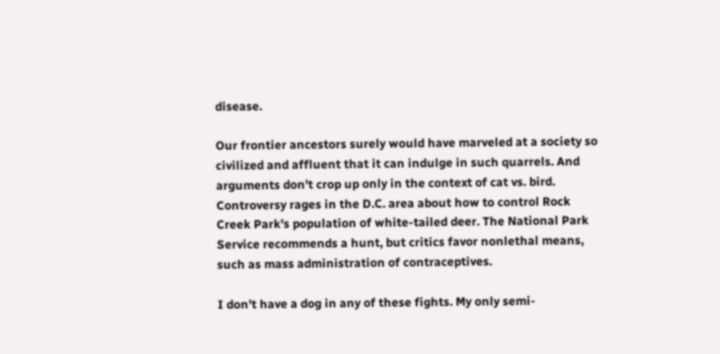disease.

Our frontier ancestors surely would have marveled at a society so civilized and affluent that it can indulge in such quarrels. And arguments don't crop up only in the context of cat vs. bird. Controversy rages in the D.C. area about how to control Rock Creek Park's population of white-tailed deer. The National Park Service recommends a hunt, but critics favor nonlethal means, such as mass administration of contraceptives.

I don't have a dog in any of these fights. My only semi-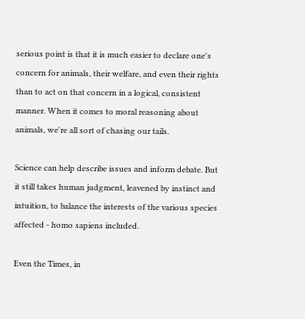serious point is that it is much easier to declare one's concern for animals, their welfare, and even their rights than to act on that concern in a logical, consistent manner. When it comes to moral reasoning about animals, we're all sort of chasing our tails.

Science can help describe issues and inform debate. But it still takes human judgment, leavened by instinct and intuition, to balance the interests of the various species affected - homo sapiens included.

Even the Times, in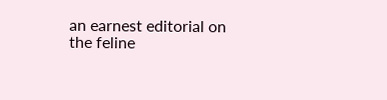an earnest editorial on the feline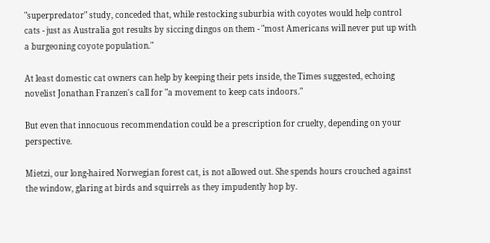"superpredator" study, conceded that, while restocking suburbia with coyotes would help control cats - just as Australia got results by siccing dingos on them - "most Americans will never put up with a burgeoning coyote population."

At least domestic cat owners can help by keeping their pets inside, the Times suggested, echoing novelist Jonathan Franzen's call for "a movement to keep cats indoors."

But even that innocuous recommendation could be a prescription for cruelty, depending on your perspective.

Mietzi, our long-haired Norwegian forest cat, is not allowed out. She spends hours crouched against the window, glaring at birds and squirrels as they impudently hop by.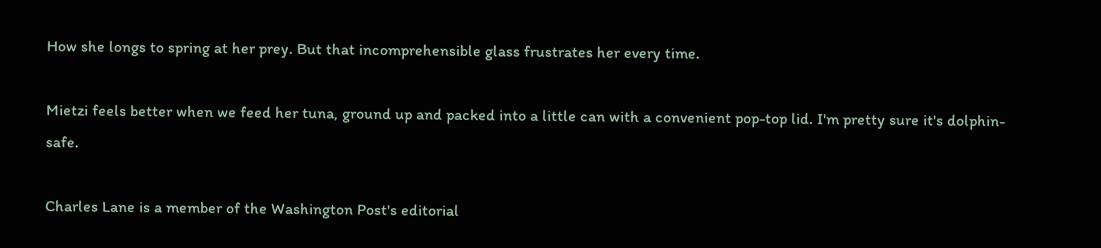How she longs to spring at her prey. But that incomprehensible glass frustrates her every time.

Mietzi feels better when we feed her tuna, ground up and packed into a little can with a convenient pop-top lid. I'm pretty sure it's dolphin-safe.

Charles Lane is a member of the Washington Post's editorial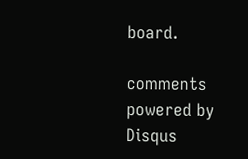board.

comments powered by Disqus